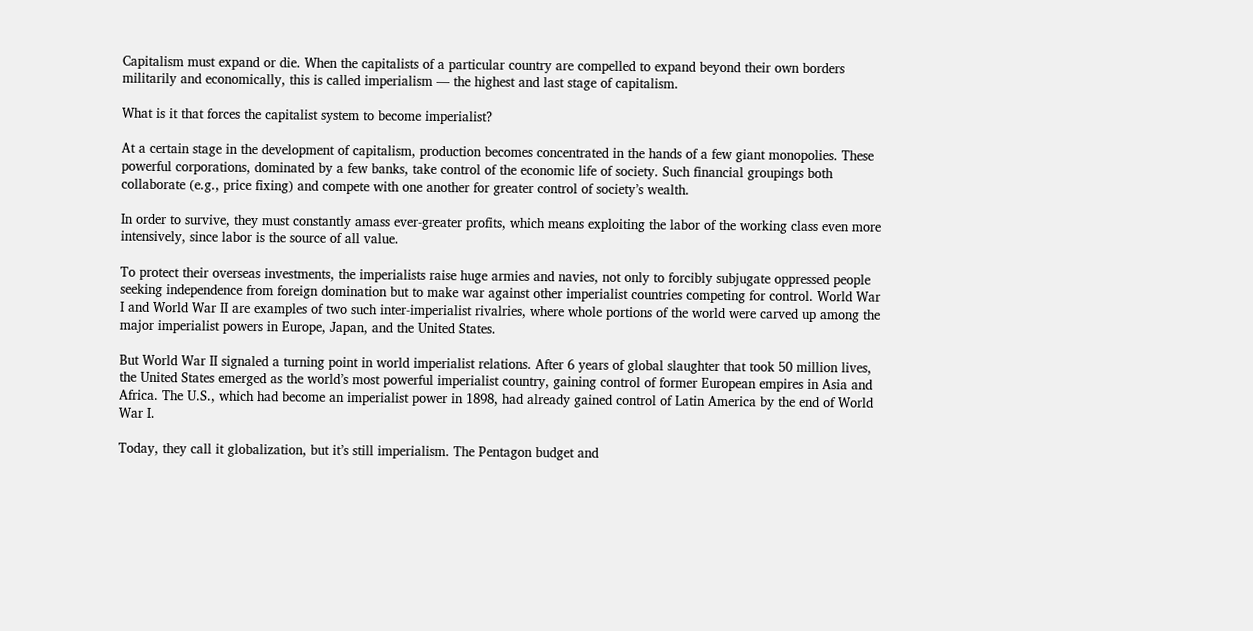Capitalism must expand or die. When the capitalists of a particular country are compelled to expand beyond their own borders militarily and economically, this is called imperialism — the highest and last stage of capitalism.

What is it that forces the capitalist system to become imperialist?

At a certain stage in the development of capitalism, production becomes concentrated in the hands of a few giant monopolies. These powerful corporations, dominated by a few banks, take control of the economic life of society. Such financial groupings both collaborate (e.g., price fixing) and compete with one another for greater control of society’s wealth.

In order to survive, they must constantly amass ever-greater profits, which means exploiting the labor of the working class even more intensively, since labor is the source of all value.

To protect their overseas investments, the imperialists raise huge armies and navies, not only to forcibly subjugate oppressed people seeking independence from foreign domination but to make war against other imperialist countries competing for control. World War I and World War II are examples of two such inter-imperialist rivalries, where whole portions of the world were carved up among the major imperialist powers in Europe, Japan, and the United States.

But World War II signaled a turning point in world imperialist relations. After 6 years of global slaughter that took 50 million lives, the United States emerged as the world’s most powerful imperialist country, gaining control of former European empires in Asia and Africa. The U.S., which had become an imperialist power in 1898, had already gained control of Latin America by the end of World War I.

Today, they call it globalization, but it’s still imperialism. The Pentagon budget and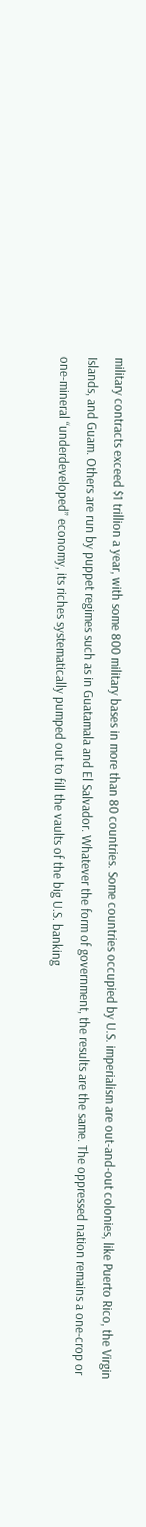military contracts exceed $1 trillion a year, with some 800 military bases in more than 80 countries. Some countries occupied by U.S. imperialism are out-and-out colonies, like Puerto Rico, the Virgin Islands, and Guam. Others are run by puppet regimes such as in Guatamala and El Salvador. Whatever the form of government, the results are the same. The oppressed nation remains a one-crop or one-mineral “underdeveloped” economy, its riches systematically pumped out to fill the vaults of the big U.S. banking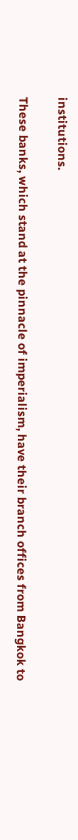institutions.

These banks, which stand at the pinnacle of imperialism, have their branch offices from Bangkok to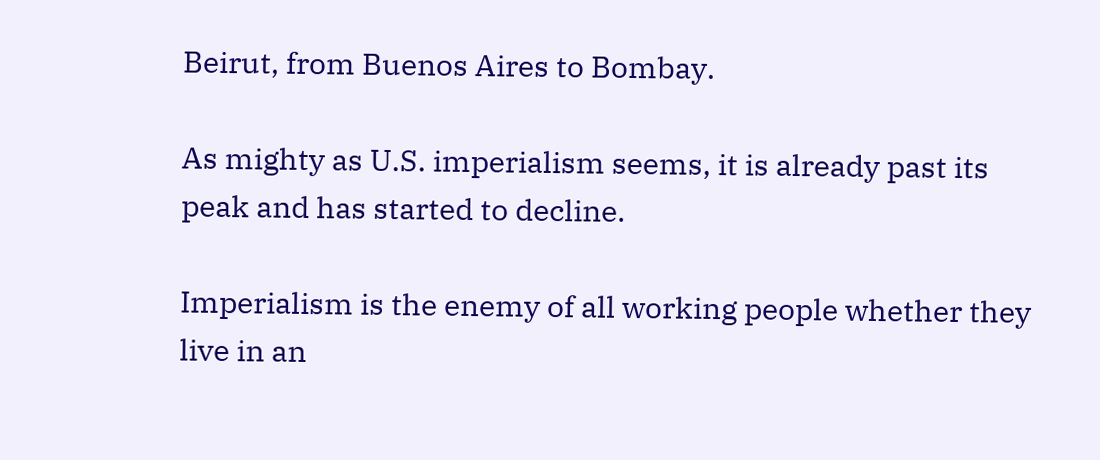Beirut, from Buenos Aires to Bombay.

As mighty as U.S. imperialism seems, it is already past its peak and has started to decline.

Imperialism is the enemy of all working people whether they live in an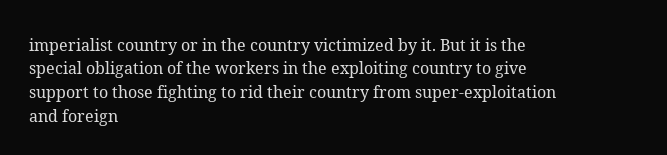imperialist country or in the country victimized by it. But it is the special obligation of the workers in the exploiting country to give support to those fighting to rid their country from super-exploitation and foreign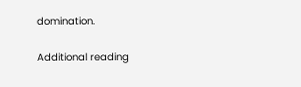domination.

Additional reading